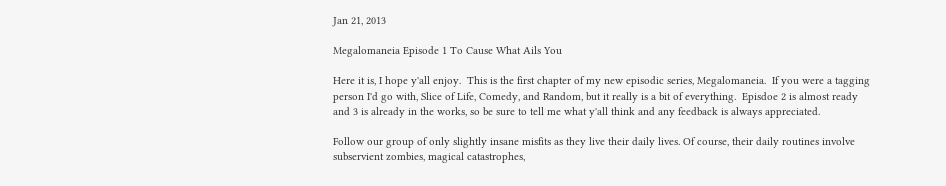Jan 21, 2013

Megalomaneia Episode 1 To Cause What Ails You

Here it is, I hope y'all enjoy.  This is the first chapter of my new episodic series, Megalomaneia.  If you were a tagging person I'd go with, Slice of Life, Comedy, and Random, but it really is a bit of everything.  Episdoe 2 is almost ready and 3 is already in the works, so be sure to tell me what y'all think and any feedback is always appreciated.

Follow our group of only slightly insane misfits as they live their daily lives. Of course, their daily routines involve subservient zombies, magical catastrophes,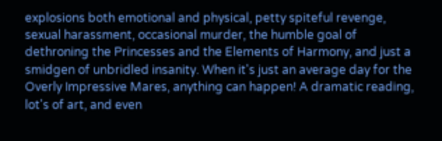explosions both emotional and physical, petty spiteful revenge, sexual harassment, occasional murder, the humble goal of dethroning the Princesses and the Elements of Harmony, and just a smidgen of unbridled insanity. When it's just an average day for the Overly Impressive Mares, anything can happen! A dramatic reading, lot's of art, and even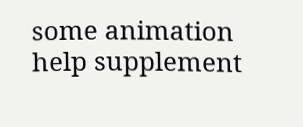some animation help supplement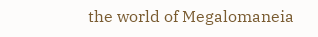the world of Megalomaneia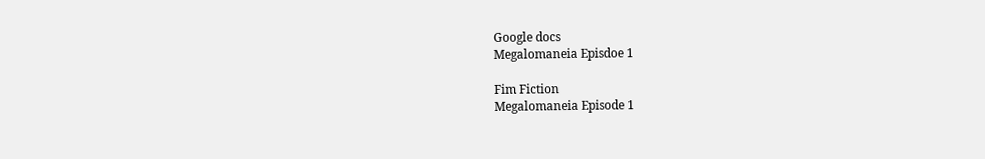Google docs
Megalomaneia Episdoe 1

Fim Fiction
Megalomaneia Episode 1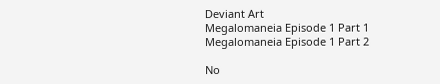Deviant Art
Megalomaneia Episode 1 Part 1
Megalomaneia Episode 1 Part 2

No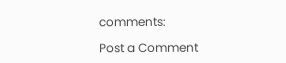comments:

Post a Comment